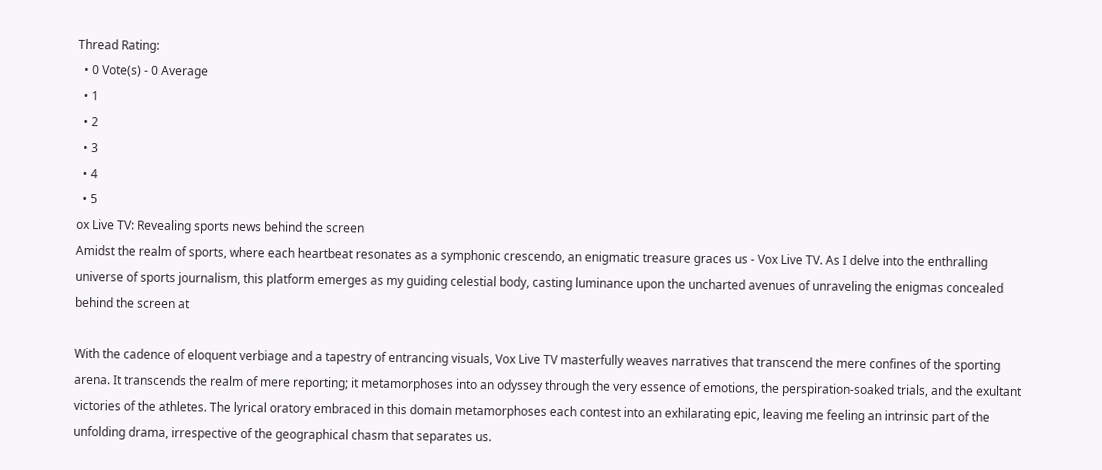Thread Rating:
  • 0 Vote(s) - 0 Average
  • 1
  • 2
  • 3
  • 4
  • 5
ox Live TV: Revealing sports news behind the screen
Amidst the realm of sports, where each heartbeat resonates as a symphonic crescendo, an enigmatic treasure graces us - Vox Live TV. As I delve into the enthralling universe of sports journalism, this platform emerges as my guiding celestial body, casting luminance upon the uncharted avenues of unraveling the enigmas concealed behind the screen at

With the cadence of eloquent verbiage and a tapestry of entrancing visuals, Vox Live TV masterfully weaves narratives that transcend the mere confines of the sporting arena. It transcends the realm of mere reporting; it metamorphoses into an odyssey through the very essence of emotions, the perspiration-soaked trials, and the exultant victories of the athletes. The lyrical oratory embraced in this domain metamorphoses each contest into an exhilarating epic, leaving me feeling an intrinsic part of the unfolding drama, irrespective of the geographical chasm that separates us.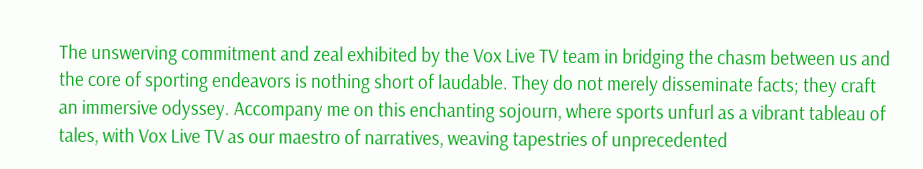The unswerving commitment and zeal exhibited by the Vox Live TV team in bridging the chasm between us and the core of sporting endeavors is nothing short of laudable. They do not merely disseminate facts; they craft an immersive odyssey. Accompany me on this enchanting sojourn, where sports unfurl as a vibrant tableau of tales, with Vox Live TV as our maestro of narratives, weaving tapestries of unprecedented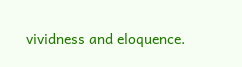vividness and eloquence.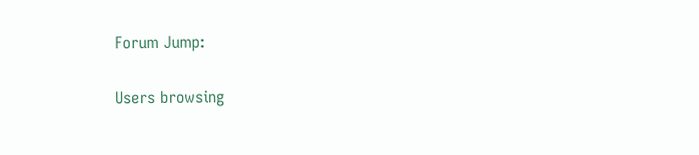Forum Jump:

Users browsing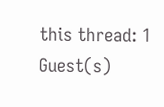this thread: 1 Guest(s)